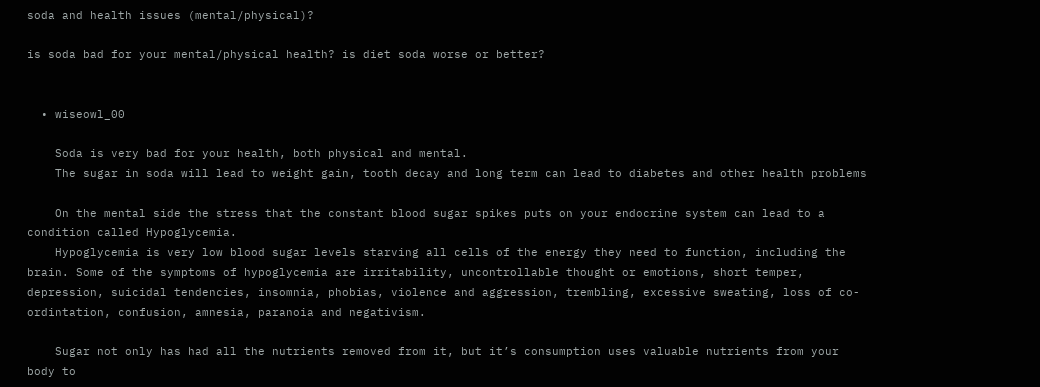soda and health issues (mental/physical)?

is soda bad for your mental/physical health? is diet soda worse or better?


  • wiseowl_00

    Soda is very bad for your health, both physical and mental.
    The sugar in soda will lead to weight gain, tooth decay and long term can lead to diabetes and other health problems

    On the mental side the stress that the constant blood sugar spikes puts on your endocrine system can lead to a condition called Hypoglycemia.
    Hypoglycemia is very low blood sugar levels starving all cells of the energy they need to function, including the brain. Some of the symptoms of hypoglycemia are irritability, uncontrollable thought or emotions, short temper, depression, suicidal tendencies, insomnia, phobias, violence and aggression, trembling, excessive sweating, loss of co-ordintation, confusion, amnesia, paranoia and negativism.

    Sugar not only has had all the nutrients removed from it, but it’s consumption uses valuable nutrients from your body to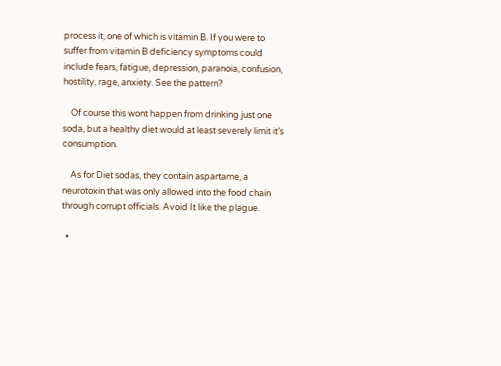process it, one of which is vitamin B. If you were to suffer from vitamin B deficiency symptoms could include fears, fatigue, depression, paranoia, confusion, hostility, rage, anxiety. See the pattern?

    Of course this wont happen from drinking just one soda, but a healthy diet would at least severely limit it’s consumption.

    As for Diet sodas, they contain aspartame, a neurotoxin that was only allowed into the food chain through corrupt officials. Avoid It like the plague.

  •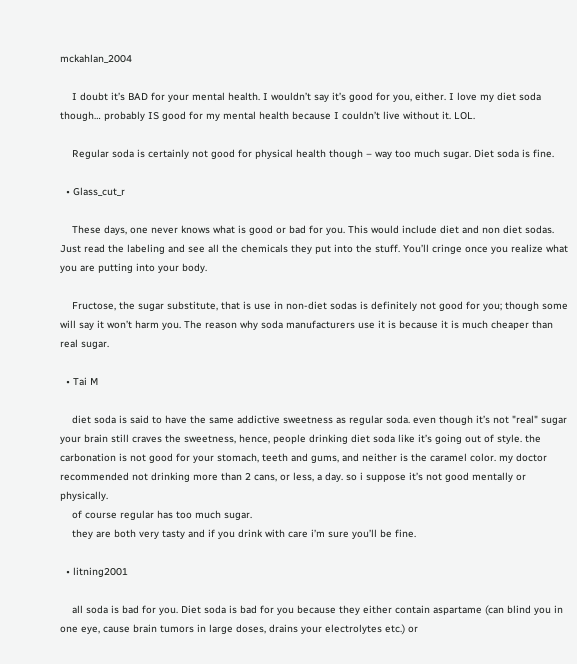mckahlan_2004

    I doubt it’s BAD for your mental health. I wouldn’t say it’s good for you, either. I love my diet soda though… probably IS good for my mental health because I couldn’t live without it. LOL.

    Regular soda is certainly not good for physical health though – way too much sugar. Diet soda is fine.

  • Glass_cut_r

    These days, one never knows what is good or bad for you. This would include diet and non diet sodas. Just read the labeling and see all the chemicals they put into the stuff. You’ll cringe once you realize what you are putting into your body.

    Fructose, the sugar substitute, that is use in non-diet sodas is definitely not good for you; though some will say it won’t harm you. The reason why soda manufacturers use it is because it is much cheaper than real sugar.

  • Tai M

    diet soda is said to have the same addictive sweetness as regular soda. even though it’s not "real" sugar your brain still craves the sweetness, hence, people drinking diet soda like it’s going out of style. the carbonation is not good for your stomach, teeth and gums, and neither is the caramel color. my doctor recommended not drinking more than 2 cans, or less, a day. so i suppose it’s not good mentally or physically.
    of course regular has too much sugar.
    they are both very tasty and if you drink with care i’m sure you’ll be fine.

  • litning2001

    all soda is bad for you. Diet soda is bad for you because they either contain aspartame (can blind you in one eye, cause brain tumors in large doses, drains your electrolytes etc.) or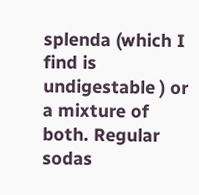splenda (which I find is undigestable ) or a mixture of both. Regular sodas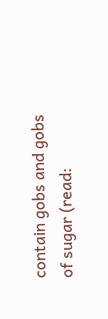contain gobs and gobs of sugar (read: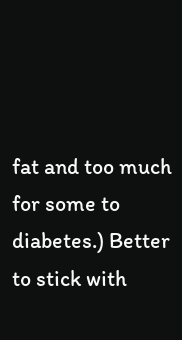fat and too much for some to diabetes.) Better to stick with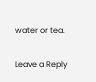water or tea.

Leave a Reply